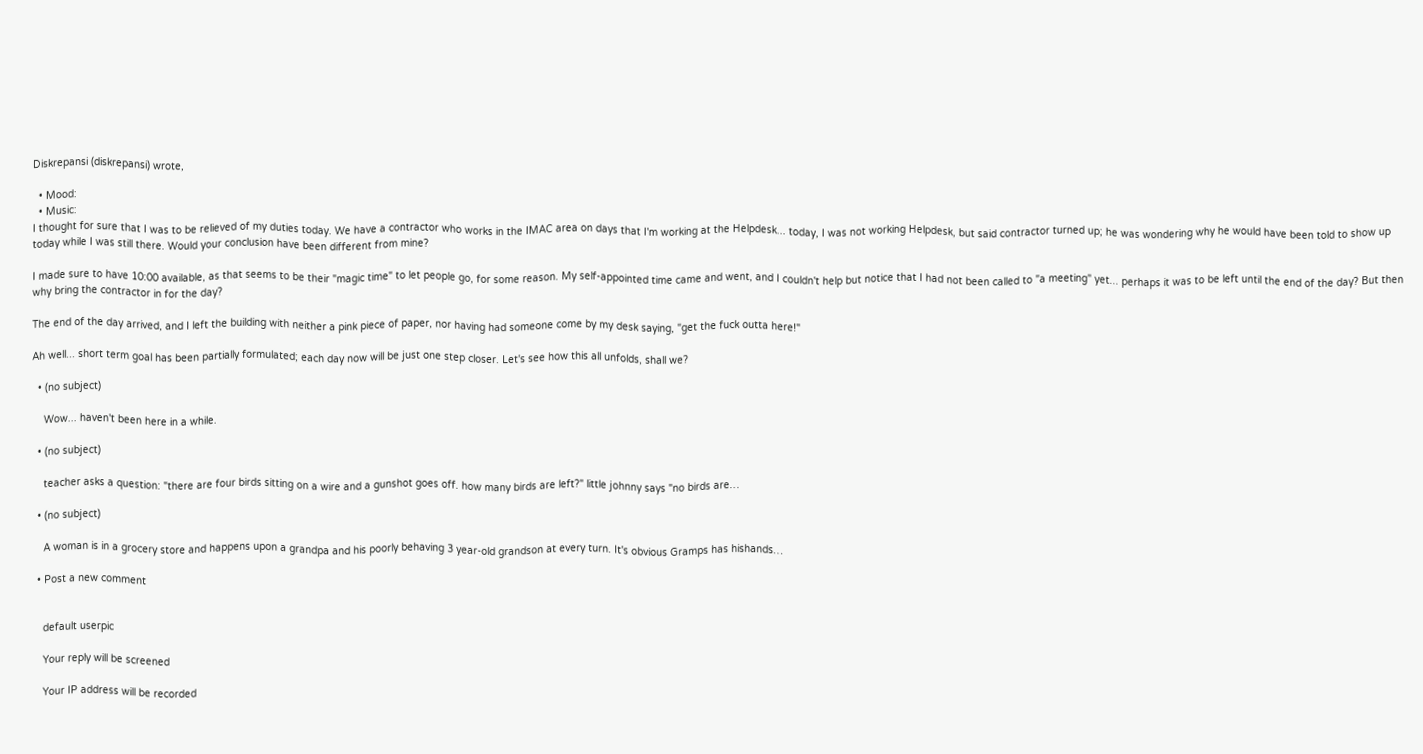Diskrepansi (diskrepansi) wrote,

  • Mood:
  • Music:
I thought for sure that I was to be relieved of my duties today. We have a contractor who works in the IMAC area on days that I'm working at the Helpdesk... today, I was not working Helpdesk, but said contractor turned up; he was wondering why he would have been told to show up today while I was still there. Would your conclusion have been different from mine?

I made sure to have 10:00 available, as that seems to be their "magic time" to let people go, for some reason. My self-appointed time came and went, and I couldn't help but notice that I had not been called to "a meeting" yet... perhaps it was to be left until the end of the day? But then why bring the contractor in for the day?

The end of the day arrived, and I left the building with neither a pink piece of paper, nor having had someone come by my desk saying, "get the fuck outta here!"

Ah well... short term goal has been partially formulated; each day now will be just one step closer. Let's see how this all unfolds, shall we?

  • (no subject)

    Wow... haven't been here in a while.

  • (no subject)

    teacher asks a question: "there are four birds sitting on a wire and a gunshot goes off. how many birds are left?" little johnny says "no birds are…

  • (no subject)

    A woman is in a grocery store and happens upon a grandpa and his poorly behaving 3 year-old grandson at every turn. It's obvious Gramps has hishands…

  • Post a new comment


    default userpic

    Your reply will be screened

    Your IP address will be recorded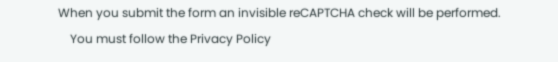When you submit the form an invisible reCAPTCHA check will be performed.
    You must follow the Privacy Policy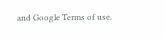and Google Terms of use.